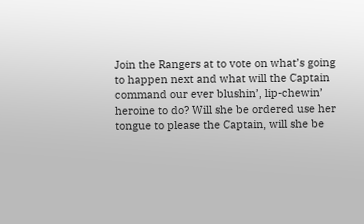Join the Rangers at to vote on what’s going to happen next and what will the Captain command our ever blushin’, lip-chewin’ heroine to do? Will she be ordered use her tongue to please the Captain, will she be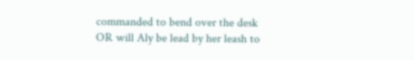commanded to bend over the desk OR will Aly be lead by her leash to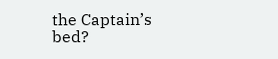the Captain’s bed?